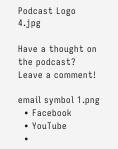Podcast Logo 4.jpg

Have a thought on the podcast? Leave a comment!

email symbol 1.png
  • Facebook
  • YouTube
  •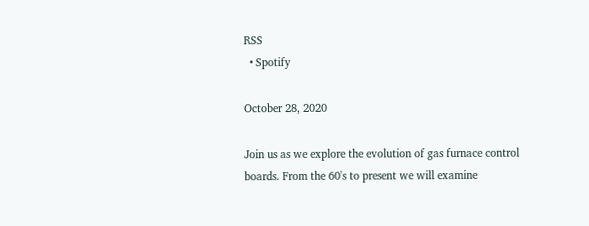RSS
  • Spotify

October 28, 2020

Join us as we explore the evolution of gas furnace control boards. From the 60's to present we will examine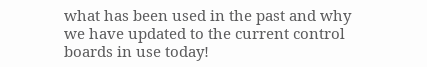what has been used in the past and why we have updated to the current control boards in use today!